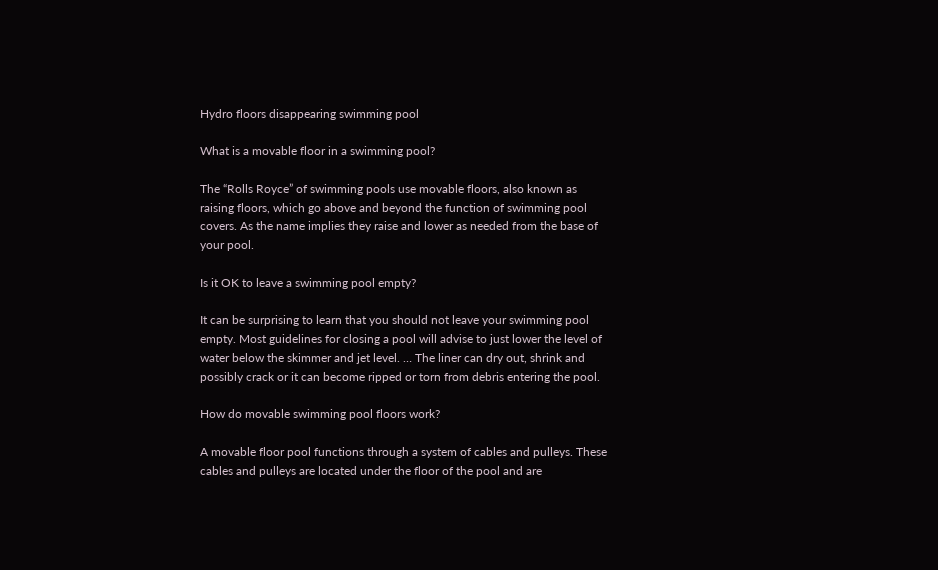Hydro floors disappearing swimming pool

What is a movable floor in a swimming pool?

The “Rolls Royce” of swimming pools use movable floors, also known as raising floors, which go above and beyond the function of swimming pool covers. As the name implies they raise and lower as needed from the base of your pool.

Is it OK to leave a swimming pool empty?

It can be surprising to learn that you should not leave your swimming pool empty. Most guidelines for closing a pool will advise to just lower the level of water below the skimmer and jet level. … The liner can dry out, shrink and possibly crack or it can become ripped or torn from debris entering the pool.

How do movable swimming pool floors work?

A movable floor pool functions through a system of cables and pulleys. These cables and pulleys are located under the floor of the pool and are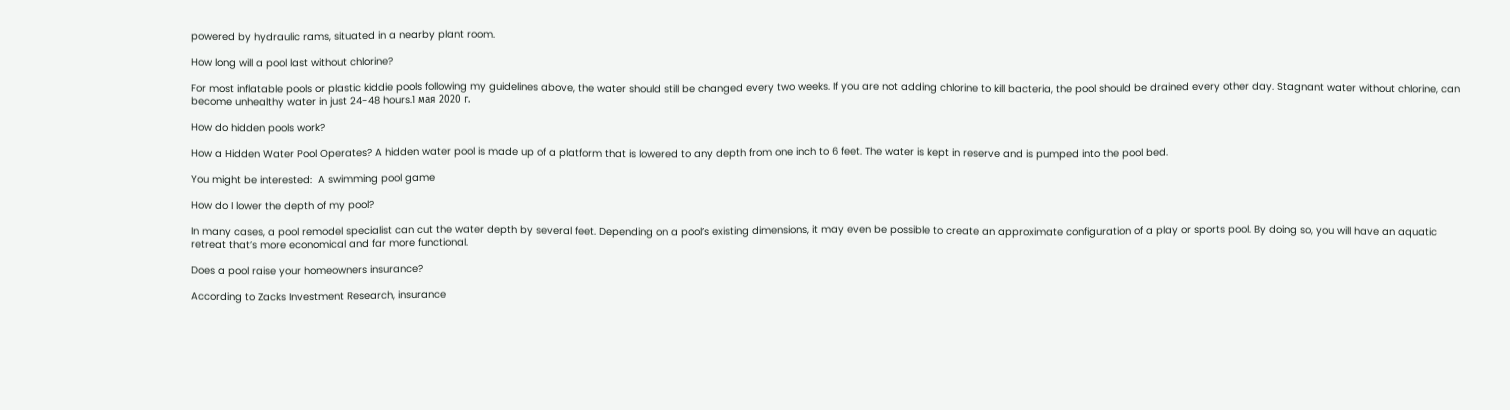powered by hydraulic rams, situated in a nearby plant room.

How long will a pool last without chlorine?

For most inflatable pools or plastic kiddie pools following my guidelines above, the water should still be changed every two weeks. If you are not adding chlorine to kill bacteria, the pool should be drained every other day. Stagnant water without chlorine, can become unhealthy water in just 24-48 hours.1 мая 2020 г.

How do hidden pools work?

How a Hidden Water Pool Operates? A hidden water pool is made up of a platform that is lowered to any depth from one inch to 6 feet. The water is kept in reserve and is pumped into the pool bed.

You might be interested:  A swimming pool game

How do I lower the depth of my pool?

In many cases, a pool remodel specialist can cut the water depth by several feet. Depending on a pool’s existing dimensions, it may even be possible to create an approximate configuration of a play or sports pool. By doing so, you will have an aquatic retreat that’s more economical and far more functional.

Does a pool raise your homeowners insurance?

According to Zacks Investment Research, insurance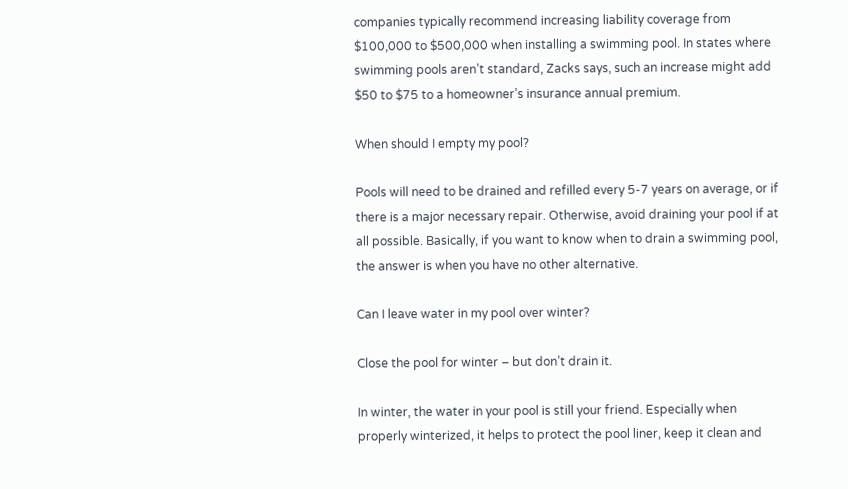companies typically recommend increasing liability coverage from $100,000 to $500,000 when installing a swimming pool. In states where swimming pools aren’t standard, Zacks says, such an increase might add $50 to $75 to a homeowner’s insurance annual premium.

When should I empty my pool?

Pools will need to be drained and refilled every 5-7 years on average, or if there is a major necessary repair. Otherwise, avoid draining your pool if at all possible. Basically, if you want to know when to drain a swimming pool, the answer is when you have no other alternative.

Can I leave water in my pool over winter?

Close the pool for winter – but don’t drain it.

In winter, the water in your pool is still your friend. Especially when properly winterized, it helps to protect the pool liner, keep it clean and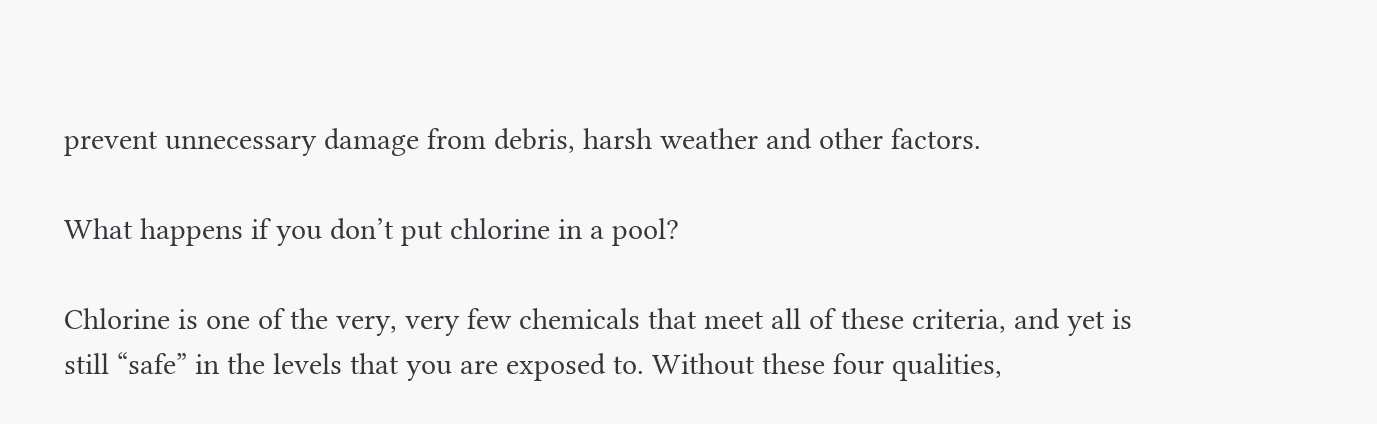prevent unnecessary damage from debris, harsh weather and other factors.

What happens if you don’t put chlorine in a pool?

Chlorine is one of the very, very few chemicals that meet all of these criteria, and yet is still “safe” in the levels that you are exposed to. Without these four qualities,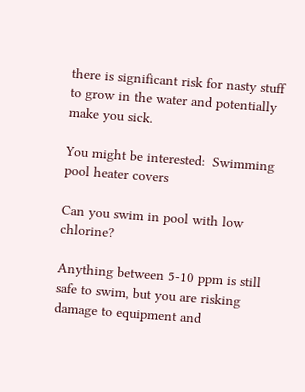there is significant risk for nasty stuff to grow in the water and potentially make you sick.

You might be interested:  Swimming pool heater covers

Can you swim in pool with low chlorine?

Anything between 5-10 ppm is still safe to swim, but you are risking damage to equipment and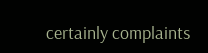certainly complaints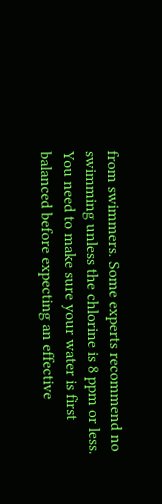from swimmers. Some experts recommend no swimming unless the chlorine is 8 ppm or less. You need to make sure your water is first balanced before expecting an effective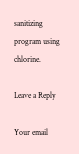sanitizing program using chlorine.

Leave a Reply

Your email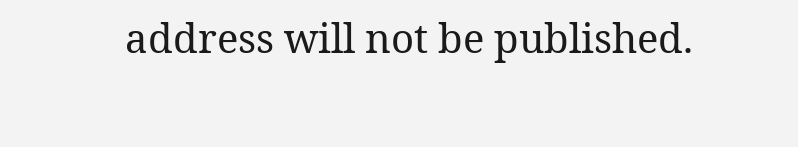address will not be published.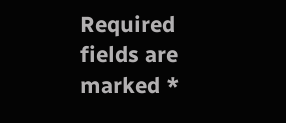Required fields are marked *